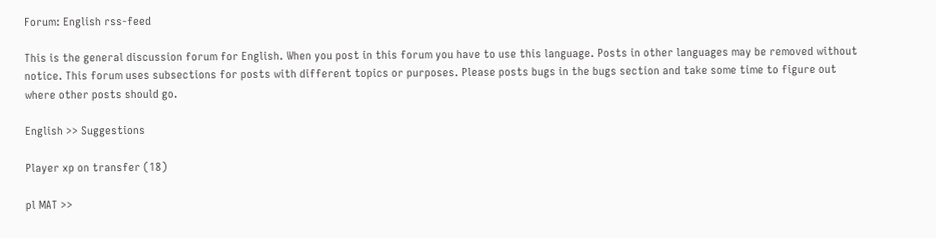Forum: English rss-feed

This is the general discussion forum for English. When you post in this forum you have to use this language. Posts in other languages may be removed without notice. This forum uses subsections for posts with different topics or purposes. Please posts bugs in the bugs section and take some time to figure out where other posts should go.

English >> Suggestions

Player xp on transfer (18)

pl MAT >>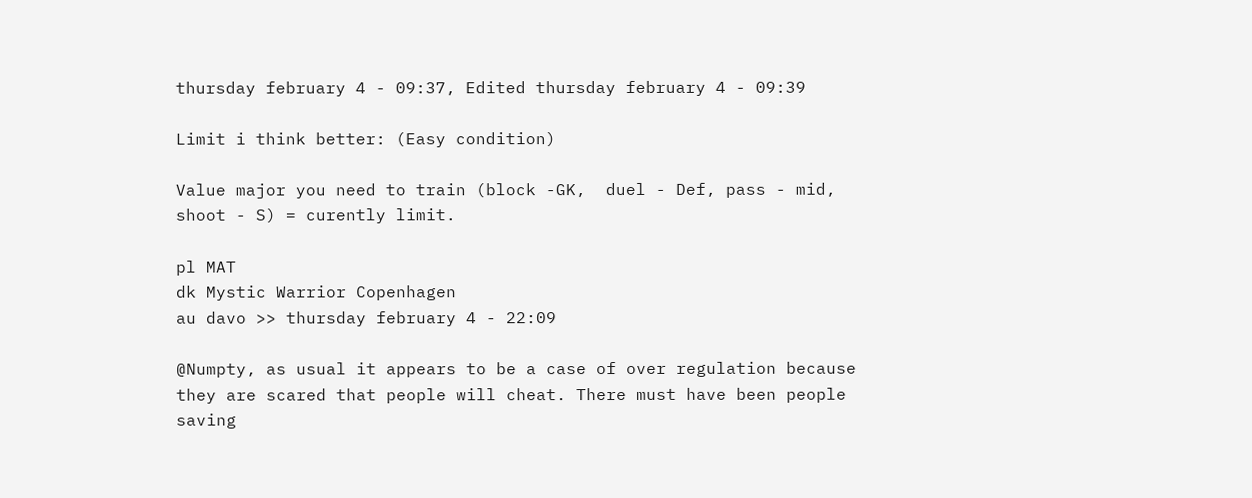thursday february 4 - 09:37, Edited thursday february 4 - 09:39

Limit i think better: (Easy condition)

Value major you need to train (block -GK,  duel - Def, pass - mid,  shoot - S) = curently limit.

pl MAT
dk Mystic Warrior Copenhagen
au davo >> thursday february 4 - 22:09

@Numpty, as usual it appears to be a case of over regulation because they are scared that people will cheat. There must have been people saving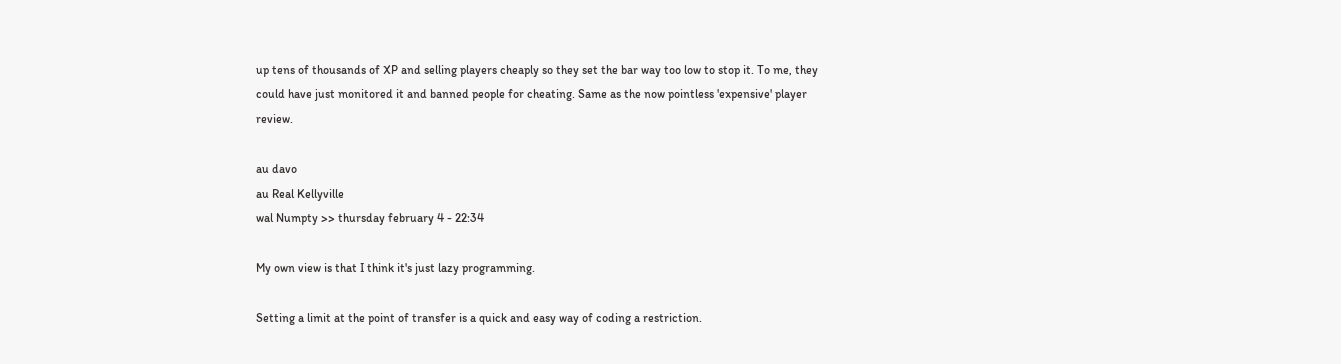up tens of thousands of XP and selling players cheaply so they set the bar way too low to stop it. To me, they could have just monitored it and banned people for cheating. Same as the now pointless 'expensive' player review.

au davo
au Real Kellyville
wal Numpty >> thursday february 4 - 22:34

My own view is that I think it's just lazy programming.

Setting a limit at the point of transfer is a quick and easy way of coding a restriction.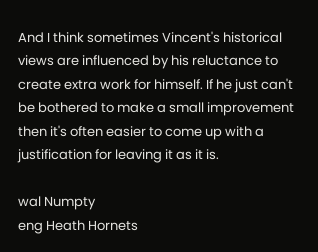And I think sometimes Vincent's historical views are influenced by his reluctance to create extra work for himself. If he just can't be bothered to make a small improvement then it's often easier to come up with a justification for leaving it as it is.

wal Numpty
eng Heath Hornets